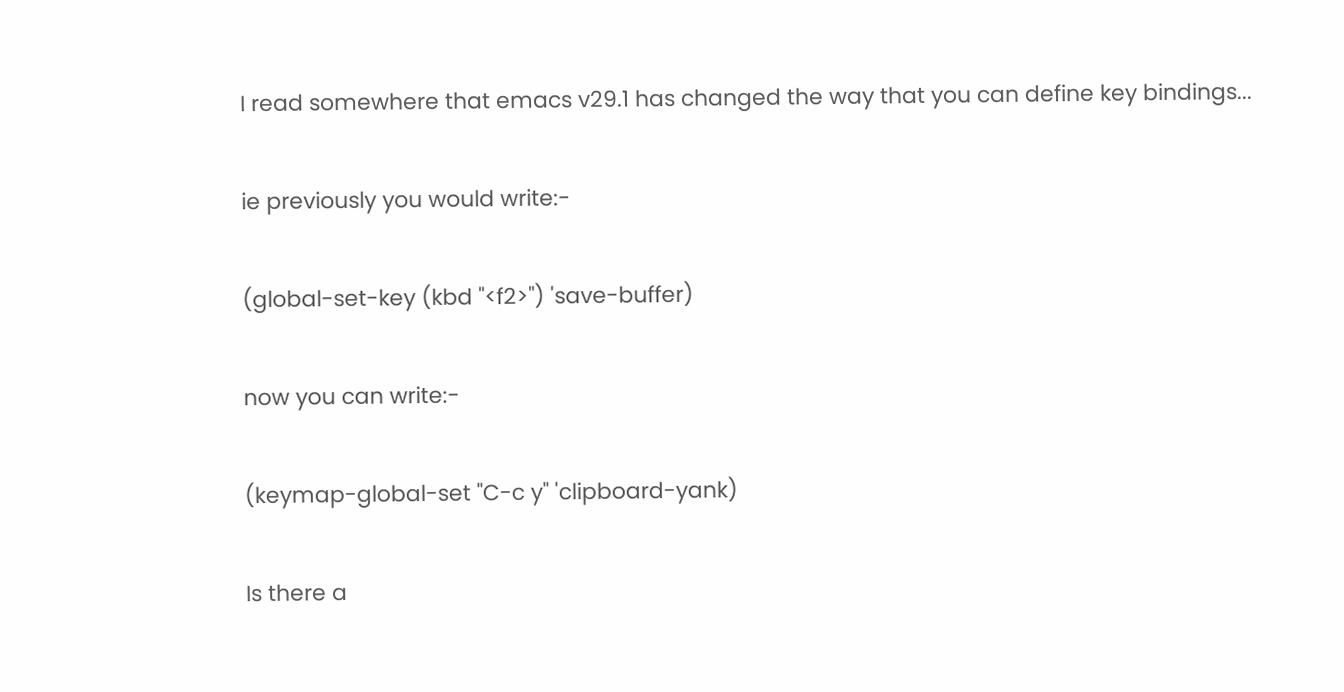I read somewhere that emacs v29.1 has changed the way that you can define key bindings...

ie previously you would write:-

(global-set-key (kbd "<f2>") 'save-buffer)

now you can write:-

(keymap-global-set "C-c y" 'clipboard-yank)

Is there a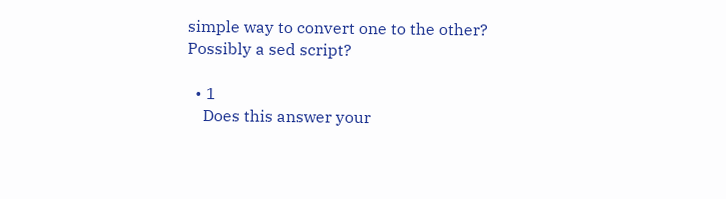simple way to convert one to the other? Possibly a sed script?

  • 1
    Does this answer your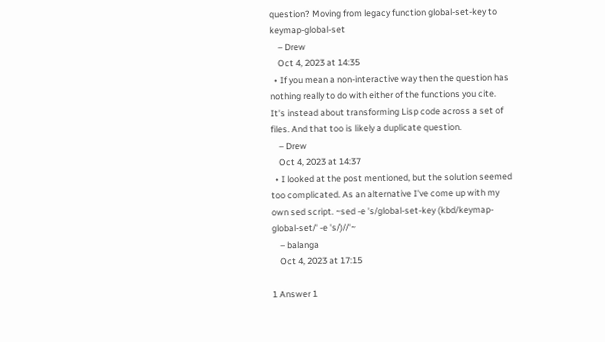question? Moving from legacy function global-set-key to keymap-global-set
    – Drew
    Oct 4, 2023 at 14:35
  • If you mean a non-interactive way then the question has nothing really to do with either of the functions you cite. It's instead about transforming Lisp code across a set of files. And that too is likely a duplicate question.
    – Drew
    Oct 4, 2023 at 14:37
  • I looked at the post mentioned, but the solution seemed too complicated. As an alternative I've come up with my own sed script. ~sed -e 's/global-set-key (kbd/keymap-global-set/' -e 's/)//'~
    – balanga
    Oct 4, 2023 at 17:15

1 Answer 1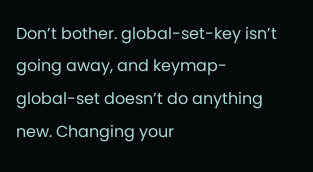Don’t bother. global-set-key isn’t going away, and keymap-global-set doesn’t do anything new. Changing your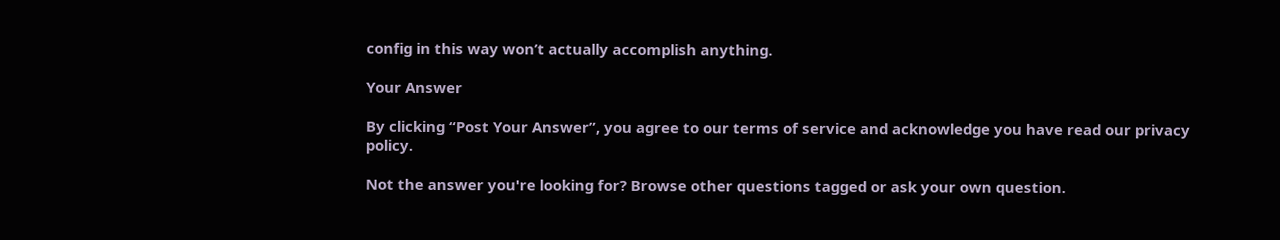config in this way won’t actually accomplish anything.

Your Answer

By clicking “Post Your Answer”, you agree to our terms of service and acknowledge you have read our privacy policy.

Not the answer you're looking for? Browse other questions tagged or ask your own question.